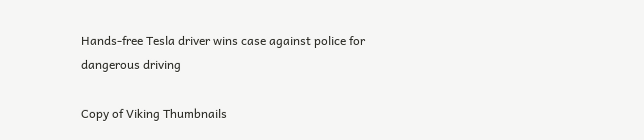Hands-free Tesla driver wins case against police for dangerous driving

Copy of Viking Thumbnails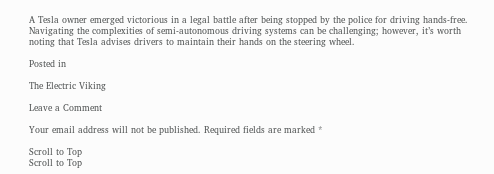A Tesla owner emerged victorious in a legal battle after being stopped by the police for driving hands-free. Navigating the complexities of semi-autonomous driving systems can be challenging; however, it’s worth noting that Tesla advises drivers to maintain their hands on the steering wheel.

Posted in

The Electric Viking

Leave a Comment

Your email address will not be published. Required fields are marked *

Scroll to Top
Scroll to Top